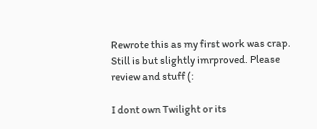Rewrote this as my first work was crap. Still is but slightly imrproved. Please review and stuff (:

I dont own Twilight or its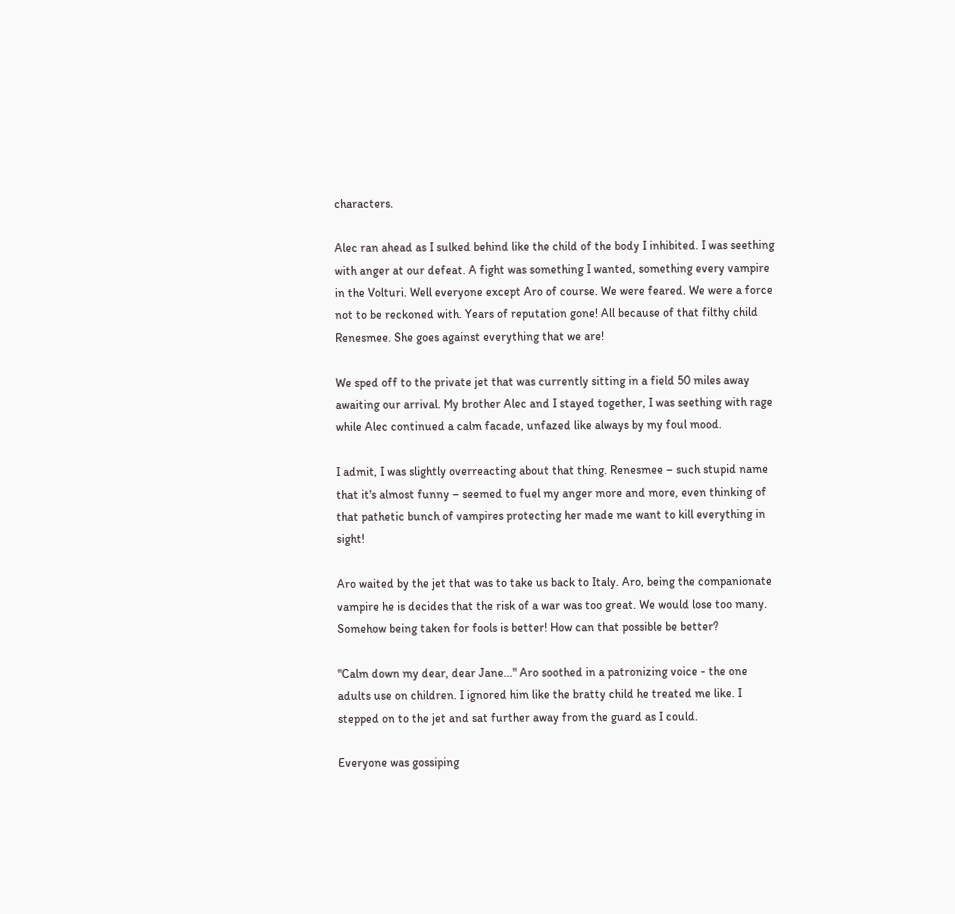characters.

Alec ran ahead as I sulked behind like the child of the body I inhibited. I was seething with anger at our defeat. A fight was something I wanted, something every vampire in the Volturi. Well everyone except Aro of course. We were feared. We were a force not to be reckoned with. Years of reputation gone! All because of that filthy child Renesmee. She goes against everything that we are!

We sped off to the private jet that was currently sitting in a field 50 miles away awaiting our arrival. My brother Alec and I stayed together, I was seething with rage while Alec continued a calm facade, unfazed like always by my foul mood.

I admit, I was slightly overreacting about that thing. Renesmee – such stupid name that it's almost funny – seemed to fuel my anger more and more, even thinking of that pathetic bunch of vampires protecting her made me want to kill everything in sight!

Aro waited by the jet that was to take us back to Italy. Aro, being the companionate vampire he is decides that the risk of a war was too great. We would lose too many. Somehow being taken for fools is better! How can that possible be better?

"Calm down my dear, dear Jane..." Aro soothed in a patronizing voice - the one adults use on children. I ignored him like the bratty child he treated me like. I stepped on to the jet and sat further away from the guard as I could.

Everyone was gossiping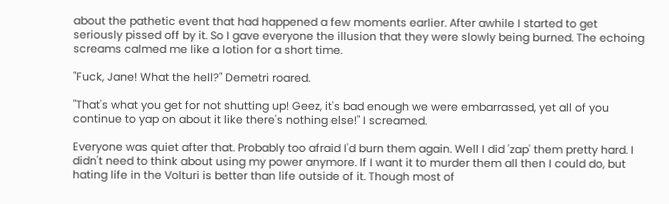about the pathetic event that had happened a few moments earlier. After awhile I started to get seriously pissed off by it. So I gave everyone the illusion that they were slowly being burned. The echoing screams calmed me like a lotion for a short time.

"Fuck, Jane! What the hell?" Demetri roared.

"That's what you get for not shutting up! Geez, it's bad enough we were embarrassed, yet all of you continue to yap on about it like there's nothing else!" I screamed.

Everyone was quiet after that. Probably too afraid I'd burn them again. Well I did 'zap' them pretty hard. I didn't need to think about using my power anymore. If I want it to murder them all then I could do, but hating life in the Volturi is better than life outside of it. Though most of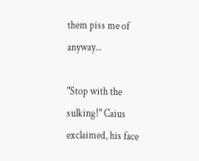them piss me of anyway...

"Stop with the sulking!" Caius exclaimed, his face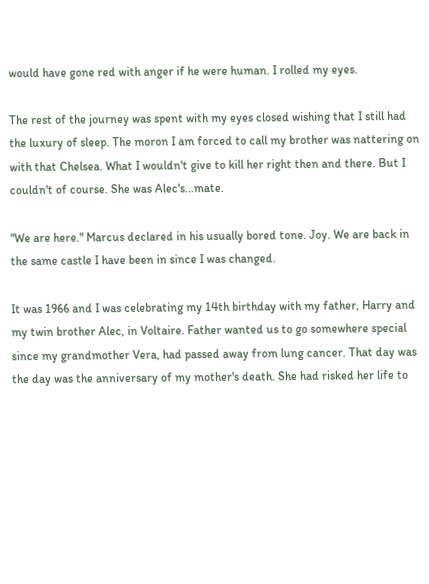would have gone red with anger if he were human. I rolled my eyes.

The rest of the journey was spent with my eyes closed wishing that I still had the luxury of sleep. The moron I am forced to call my brother was nattering on with that Chelsea. What I wouldn't give to kill her right then and there. But I couldn't of course. She was Alec's...mate.

"We are here." Marcus declared in his usually bored tone. Joy. We are back in the same castle I have been in since I was changed.

It was 1966 and I was celebrating my 14th birthday with my father, Harry and my twin brother Alec, in Voltaire. Father wanted us to go somewhere special since my grandmother Vera, had passed away from lung cancer. That day was the day was the anniversary of my mother's death. She had risked her life to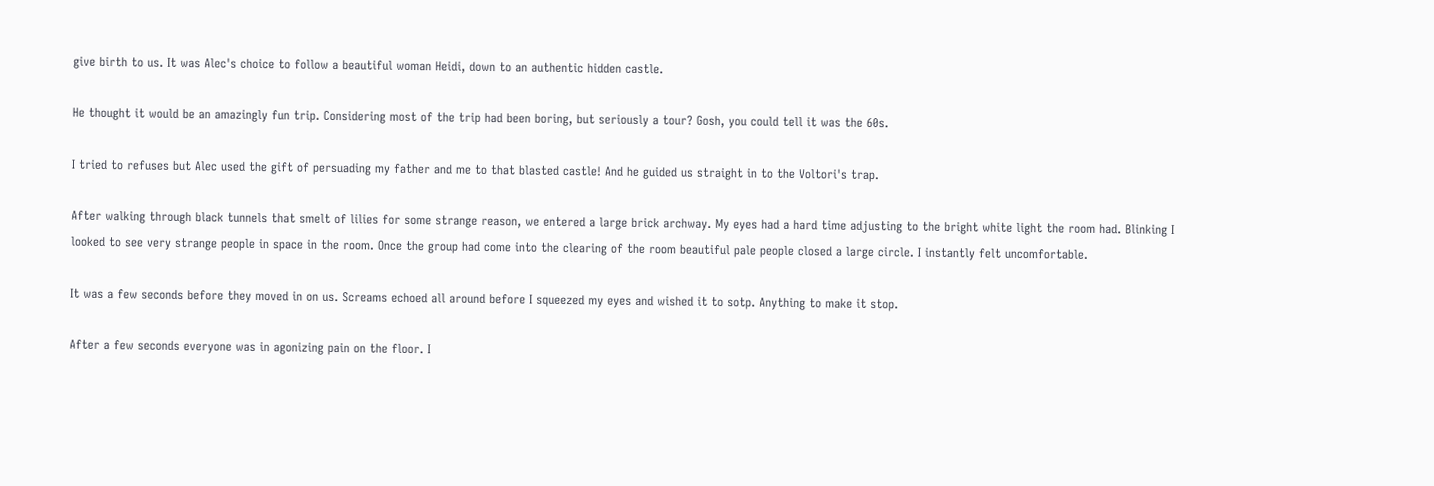give birth to us. It was Alec's choice to follow a beautiful woman Heidi, down to an authentic hidden castle.

He thought it would be an amazingly fun trip. Considering most of the trip had been boring, but seriously a tour? Gosh, you could tell it was the 60s.

I tried to refuses but Alec used the gift of persuading my father and me to that blasted castle! And he guided us straight in to the Voltori's trap.

After walking through black tunnels that smelt of lilies for some strange reason, we entered a large brick archway. My eyes had a hard time adjusting to the bright white light the room had. Blinking I looked to see very strange people in space in the room. Once the group had come into the clearing of the room beautiful pale people closed a large circle. I instantly felt uncomfortable.

It was a few seconds before they moved in on us. Screams echoed all around before I squeezed my eyes and wished it to sotp. Anything to make it stop.

After a few seconds everyone was in agonizing pain on the floor. I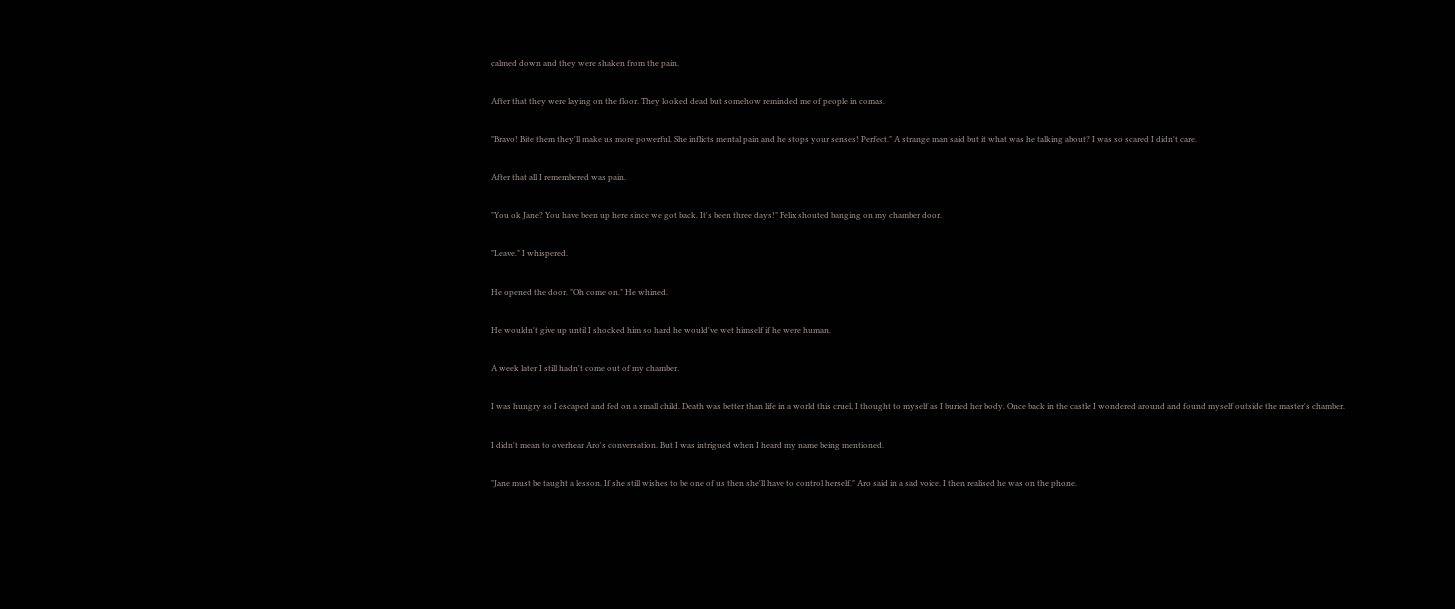calmed down and they were shaken from the pain.

After that they were laying on the floor. They looked dead but somehow reminded me of people in comas.

"Bravo! Bite them they'll make us more powerful. She inflicts mental pain and he stops your senses! Perfect." A strange man said but it what was he talking about? I was so scared I didn't care.

After that all I remembered was pain.

"You ok Jane? You have been up here since we got back. It's been three days!" Felix shouted banging on my chamber door.

"Leave." I whispered.

He opened the door. "Oh come on." He whined.

He wouldn't give up until I shocked him so hard he would've wet himself if he were human.

A week later I still hadn't come out of my chamber.

I was hungry so I escaped and fed on a small child. Death was better than life in a world this cruel, I thought to myself as I buried her body. Once back in the castle I wondered around and found myself outside the master's chamber.

I didn't mean to overhear Aro's conversation. But I was intrigued when I heard my name being mentioned.

"Jane must be taught a lesson. If she still wishes to be one of us then she'll have to control herself." Aro said in a sad voice. I then realised he was on the phone.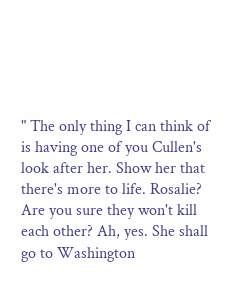" The only thing I can think of is having one of you Cullen's look after her. Show her that there's more to life. Rosalie? Are you sure they won't kill each other? Ah, yes. She shall go to Washington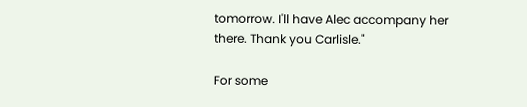tomorrow. I'll have Alec accompany her there. Thank you Carlisle."

For some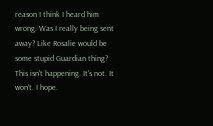reason I think I heard him wrong. Was I really being sent away? Like Rosalie would be some stupid Guardian thing? This isn't happening. It's not. It won't. I hope.